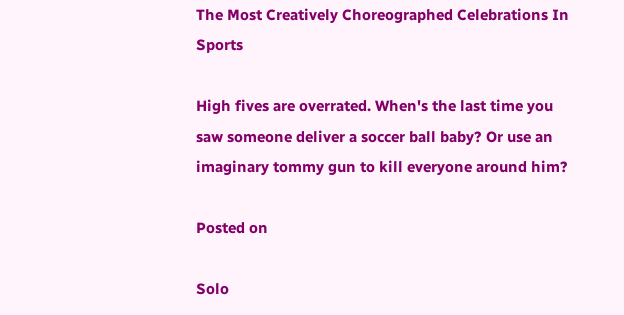The Most Creatively Choreographed Celebrations In Sports

High fives are overrated. When's the last time you saw someone deliver a soccer ball baby? Or use an imaginary tommy gun to kill everyone around him?

Posted on

Solo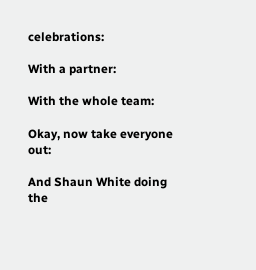celebrations:

With a partner:

With the whole team:

Okay, now take everyone out:

And Shaun White doing the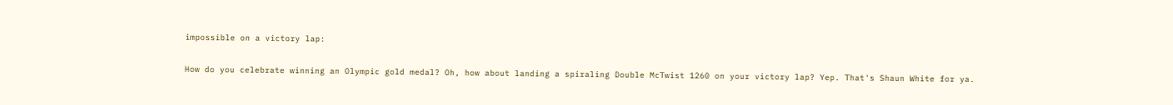impossible on a victory lap:

How do you celebrate winning an Olympic gold medal? Oh, how about landing a spiraling Double McTwist 1260 on your victory lap? Yep. That's Shaun White for ya.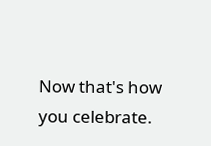Now that's how you celebrate.